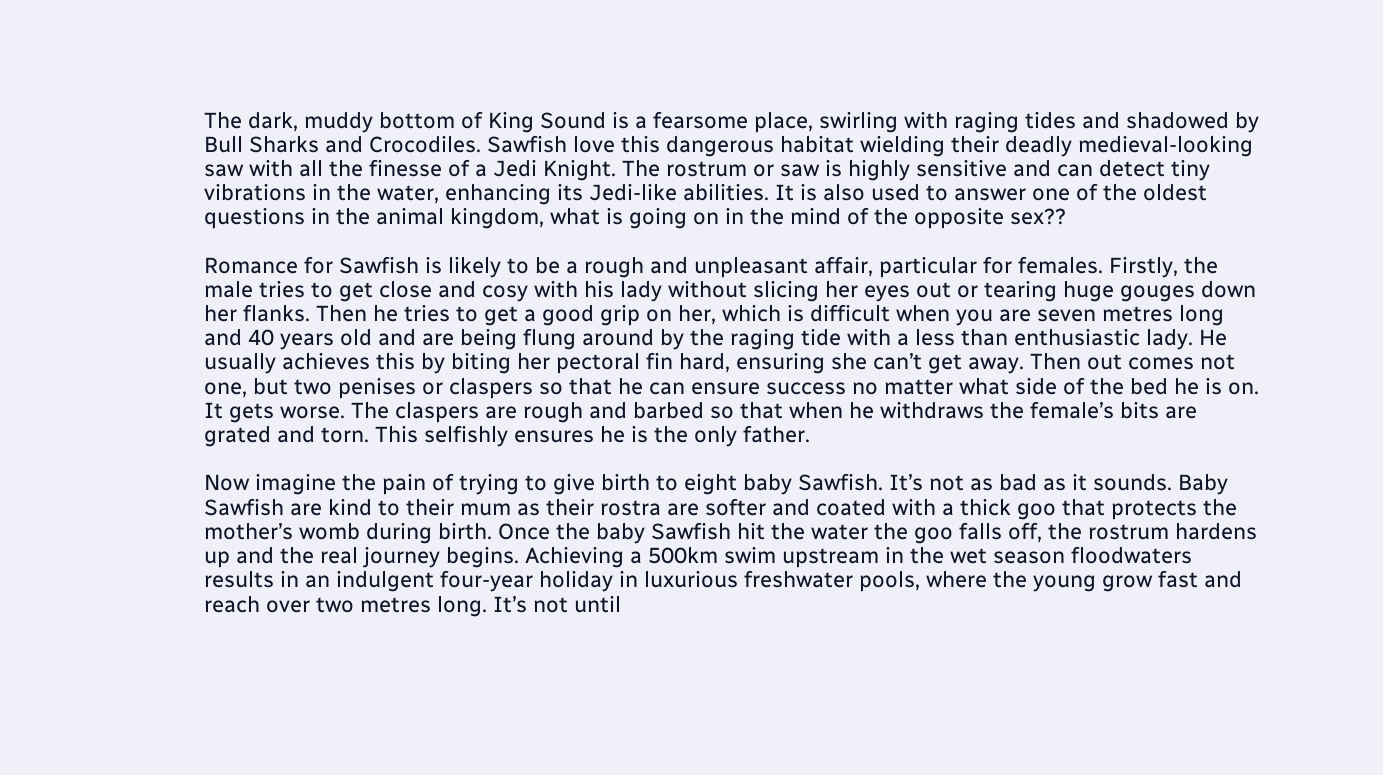The dark, muddy bottom of King Sound is a fearsome place, swirling with raging tides and shadowed by Bull Sharks and Crocodiles. Sawfish love this dangerous habitat wielding their deadly medieval-looking saw with all the finesse of a Jedi Knight. The rostrum or saw is highly sensitive and can detect tiny vibrations in the water, enhancing its Jedi-like abilities. It is also used to answer one of the oldest questions in the animal kingdom, what is going on in the mind of the opposite sex??

Romance for Sawfish is likely to be a rough and unpleasant affair, particular for females. Firstly, the male tries to get close and cosy with his lady without slicing her eyes out or tearing huge gouges down her flanks. Then he tries to get a good grip on her, which is difficult when you are seven metres long and 40 years old and are being flung around by the raging tide with a less than enthusiastic lady. He usually achieves this by biting her pectoral fin hard, ensuring she can’t get away. Then out comes not one, but two penises or claspers so that he can ensure success no matter what side of the bed he is on. It gets worse. The claspers are rough and barbed so that when he withdraws the female’s bits are grated and torn. This selfishly ensures he is the only father.

Now imagine the pain of trying to give birth to eight baby Sawfish. It’s not as bad as it sounds. Baby Sawfish are kind to their mum as their rostra are softer and coated with a thick goo that protects the mother’s womb during birth. Once the baby Sawfish hit the water the goo falls off, the rostrum hardens up and the real journey begins. Achieving a 500km swim upstream in the wet season floodwaters results in an indulgent four-year holiday in luxurious freshwater pools, where the young grow fast and reach over two metres long. It’s not until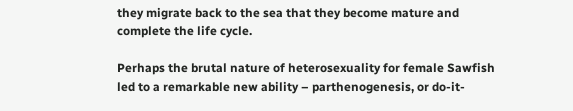they migrate back to the sea that they become mature and complete the life cycle.

Perhaps the brutal nature of heterosexuality for female Sawfish led to a remarkable new ability – parthenogenesis, or do-it-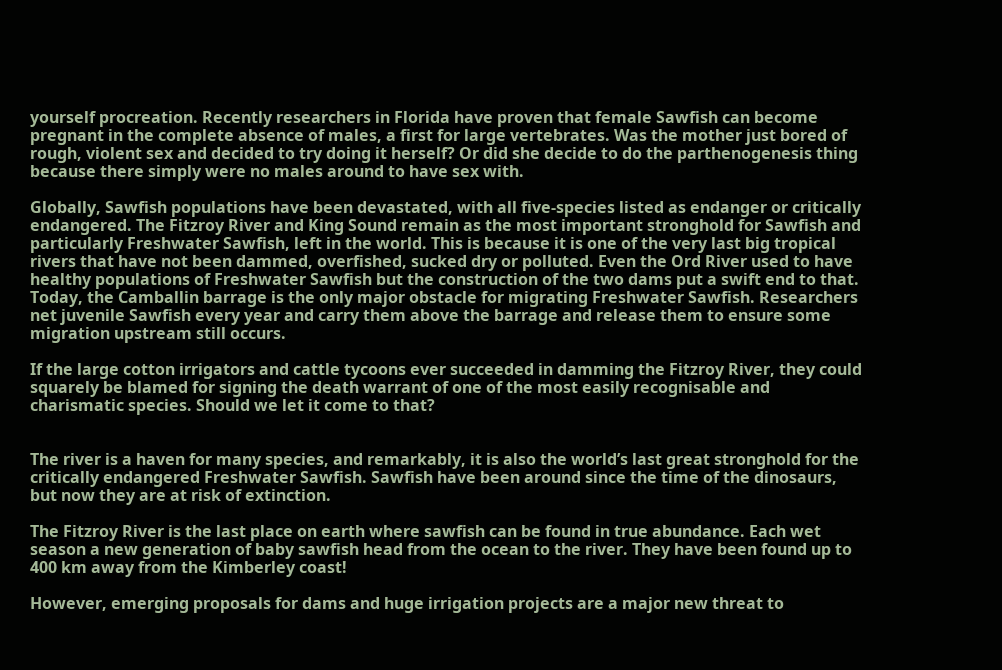yourself procreation. Recently researchers in Florida have proven that female Sawfish can become pregnant in the complete absence of males, a first for large vertebrates. Was the mother just bored of rough, violent sex and decided to try doing it herself? Or did she decide to do the parthenogenesis thing because there simply were no males around to have sex with.

Globally, Sawfish populations have been devastated, with all five-species listed as endanger or critically endangered. The Fitzroy River and King Sound remain as the most important stronghold for Sawfish and particularly Freshwater Sawfish, left in the world. This is because it is one of the very last big tropical rivers that have not been dammed, overfished, sucked dry or polluted. Even the Ord River used to have healthy populations of Freshwater Sawfish but the construction of the two dams put a swift end to that. Today, the Camballin barrage is the only major obstacle for migrating Freshwater Sawfish. Researchers net juvenile Sawfish every year and carry them above the barrage and release them to ensure some migration upstream still occurs.

If the large cotton irrigators and cattle tycoons ever succeeded in damming the Fitzroy River, they could squarely be blamed for signing the death warrant of one of the most easily recognisable and charismatic species. Should we let it come to that?


The river is a haven for many species, and remarkably, it is also the world’s last great stronghold for the critically endangered Freshwater Sawfish. Sawfish have been around since the time of the dinosaurs, but now they are at risk of extinction.

The Fitzroy River is the last place on earth where sawfish can be found in true abundance. Each wet season a new generation of baby sawfish head from the ocean to the river. They have been found up to 400 km away from the Kimberley coast!

However, emerging proposals for dams and huge irrigation projects are a major new threat to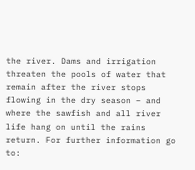the river. Dams and irrigation threaten the pools of water that remain after the river stops flowing in the dry season – and where the sawfish and all river life hang on until the rains return. For further information go to: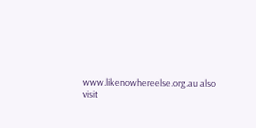www.likenowhereelse.org.au also visit